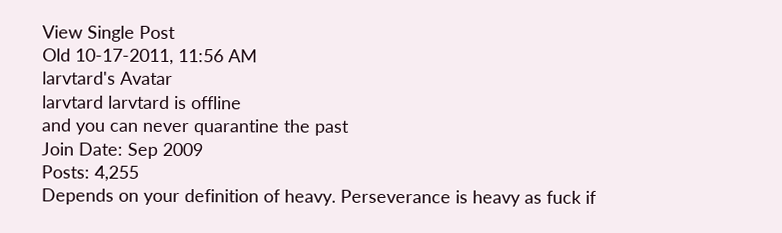View Single Post
Old 10-17-2011, 11:56 AM
larvtard's Avatar
larvtard larvtard is offline
and you can never quarantine the past
Join Date: Sep 2009
Posts: 4,255
Depends on your definition of heavy. Perseverance is heavy as fuck if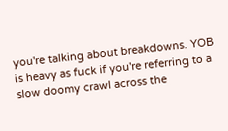you're talking about breakdowns. YOB is heavy as fuck if you're referring to a slow doomy crawl across the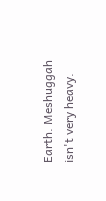Earth. Meshuggah isn't very heavy.